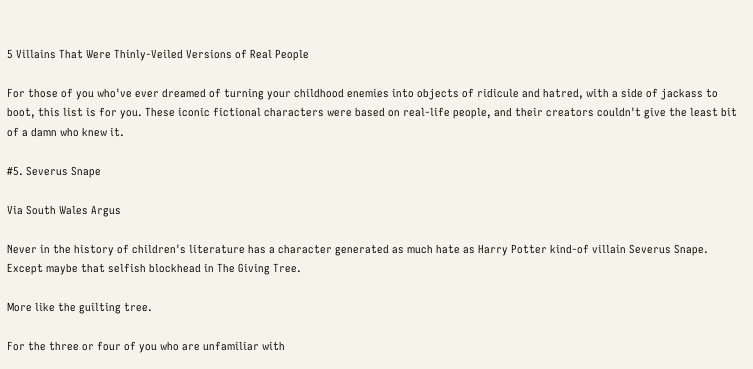5 Villains That Were Thinly-Veiled Versions of Real People

For those of you who've ever dreamed of turning your childhood enemies into objects of ridicule and hatred, with a side of jackass to boot, this list is for you. These iconic fictional characters were based on real-life people, and their creators couldn't give the least bit of a damn who knew it.

#5. Severus Snape

Via South Wales Argus

Never in the history of children's literature has a character generated as much hate as Harry Potter kind-of villain Severus Snape. Except maybe that selfish blockhead in The Giving Tree.

More like the guilting tree.

For the three or four of you who are unfamiliar with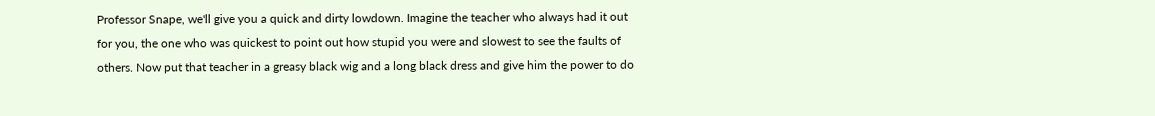Professor Snape, we'll give you a quick and dirty lowdown. Imagine the teacher who always had it out for you, the one who was quickest to point out how stupid you were and slowest to see the faults of others. Now put that teacher in a greasy black wig and a long black dress and give him the power to do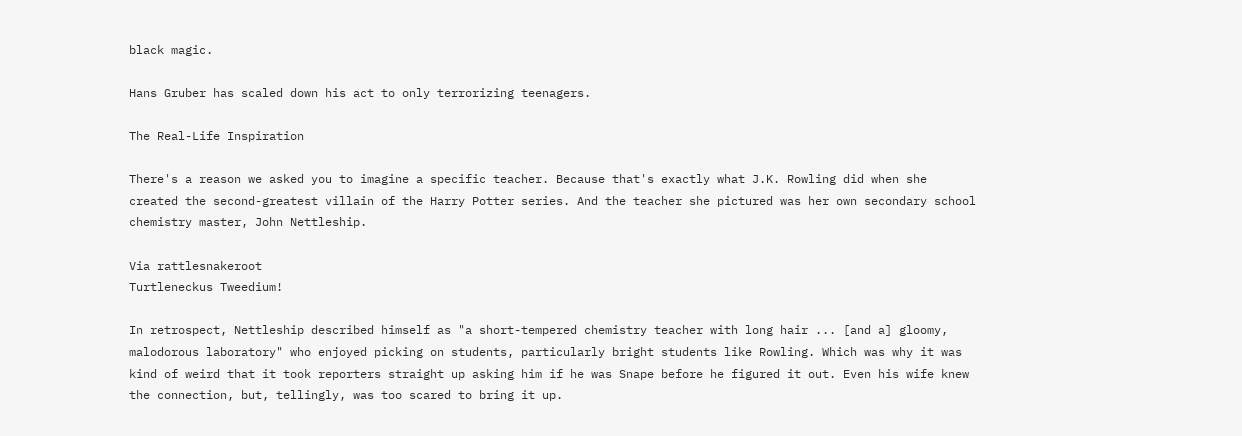black magic.

Hans Gruber has scaled down his act to only terrorizing teenagers.

The Real-Life Inspiration

There's a reason we asked you to imagine a specific teacher. Because that's exactly what J.K. Rowling did when she created the second-greatest villain of the Harry Potter series. And the teacher she pictured was her own secondary school chemistry master, John Nettleship.

Via rattlesnakeroot
Turtleneckus Tweedium!

In retrospect, Nettleship described himself as "a short-tempered chemistry teacher with long hair ... [and a] gloomy, malodorous laboratory" who enjoyed picking on students, particularly bright students like Rowling. Which was why it was kind of weird that it took reporters straight up asking him if he was Snape before he figured it out. Even his wife knew the connection, but, tellingly, was too scared to bring it up.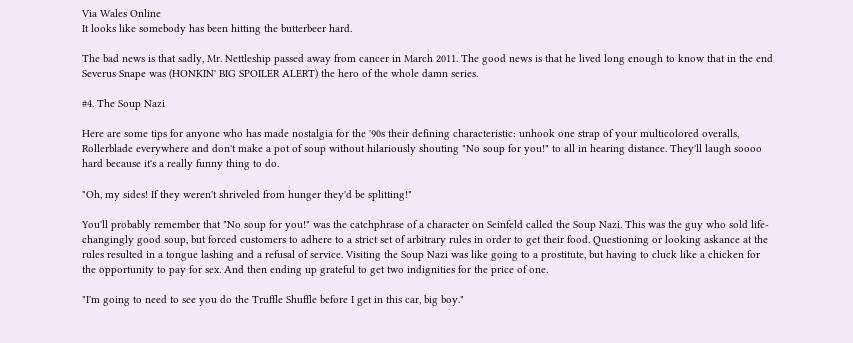Via Wales Online
It looks like somebody has been hitting the butterbeer hard.

The bad news is that sadly, Mr. Nettleship passed away from cancer in March 2011. The good news is that he lived long enough to know that in the end Severus Snape was (HONKIN' BIG SPOILER ALERT) the hero of the whole damn series.

#4. The Soup Nazi

Here are some tips for anyone who has made nostalgia for the '90s their defining characteristic: unhook one strap of your multicolored overalls, Rollerblade everywhere and don't make a pot of soup without hilariously shouting "No soup for you!" to all in hearing distance. They'll laugh soooo hard because it's a really funny thing to do.

"Oh, my sides! If they weren't shriveled from hunger they'd be splitting!"

You'll probably remember that "No soup for you!" was the catchphrase of a character on Seinfeld called the Soup Nazi. This was the guy who sold life-changingly good soup, but forced customers to adhere to a strict set of arbitrary rules in order to get their food. Questioning or looking askance at the rules resulted in a tongue lashing and a refusal of service. Visiting the Soup Nazi was like going to a prostitute, but having to cluck like a chicken for the opportunity to pay for sex. And then ending up grateful to get two indignities for the price of one.

"I'm going to need to see you do the Truffle Shuffle before I get in this car, big boy."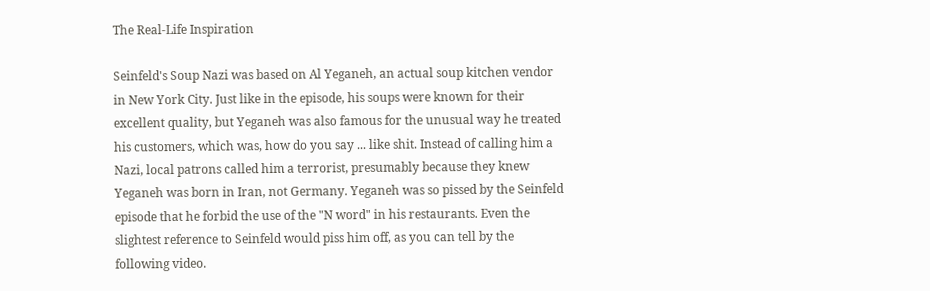The Real-Life Inspiration

Seinfeld's Soup Nazi was based on Al Yeganeh, an actual soup kitchen vendor in New York City. Just like in the episode, his soups were known for their excellent quality, but Yeganeh was also famous for the unusual way he treated his customers, which was, how do you say ... like shit. Instead of calling him a Nazi, local patrons called him a terrorist, presumably because they knew Yeganeh was born in Iran, not Germany. Yeganeh was so pissed by the Seinfeld episode that he forbid the use of the "N word" in his restaurants. Even the slightest reference to Seinfeld would piss him off, as you can tell by the following video.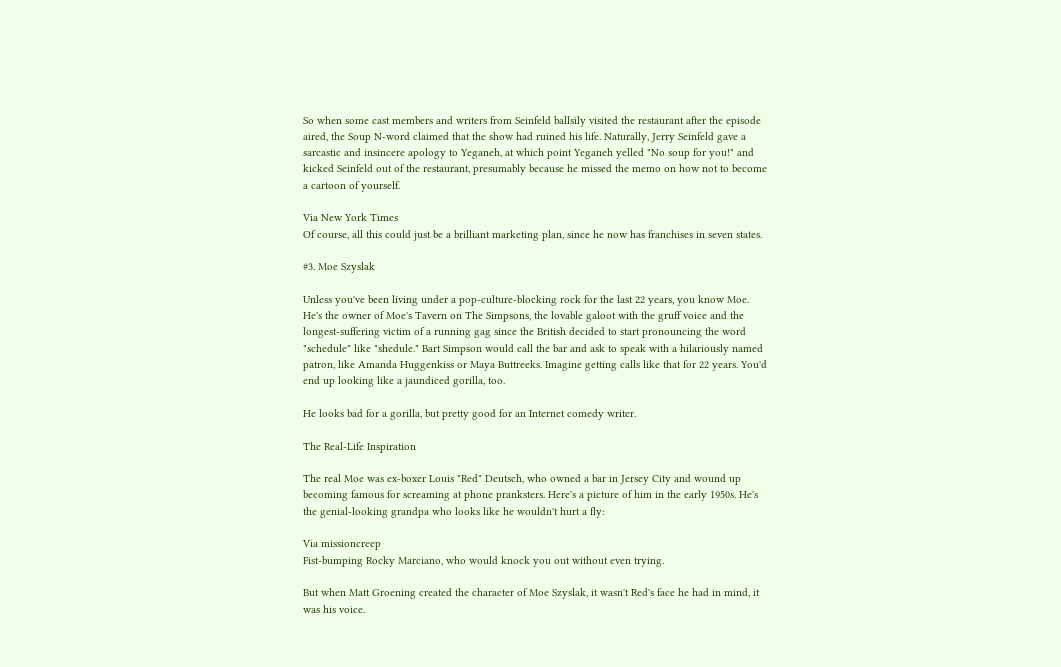So when some cast members and writers from Seinfeld ballsily visited the restaurant after the episode aired, the Soup N-word claimed that the show had ruined his life. Naturally, Jerry Seinfeld gave a sarcastic and insincere apology to Yeganeh, at which point Yeganeh yelled "No soup for you!" and kicked Seinfeld out of the restaurant, presumably because he missed the memo on how not to become a cartoon of yourself.

Via New York Times
Of course, all this could just be a brilliant marketing plan, since he now has franchises in seven states.

#3. Moe Szyslak

Unless you've been living under a pop-culture-blocking rock for the last 22 years, you know Moe. He's the owner of Moe's Tavern on The Simpsons, the lovable galoot with the gruff voice and the longest-suffering victim of a running gag since the British decided to start pronouncing the word "schedule" like "shedule." Bart Simpson would call the bar and ask to speak with a hilariously named patron, like Amanda Huggenkiss or Maya Buttreeks. Imagine getting calls like that for 22 years. You'd end up looking like a jaundiced gorilla, too.

He looks bad for a gorilla, but pretty good for an Internet comedy writer.

The Real-Life Inspiration

The real Moe was ex-boxer Louis "Red" Deutsch, who owned a bar in Jersey City and wound up becoming famous for screaming at phone pranksters. Here's a picture of him in the early 1950s. He's the genial-looking grandpa who looks like he wouldn't hurt a fly:

Via missioncreep
Fist-bumping Rocky Marciano, who would knock you out without even trying.

But when Matt Groening created the character of Moe Szyslak, it wasn't Red's face he had in mind, it was his voice.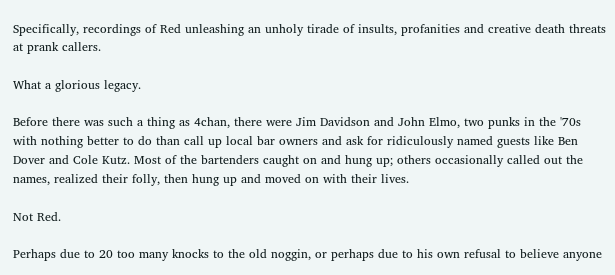Specifically, recordings of Red unleashing an unholy tirade of insults, profanities and creative death threats at prank callers.

What a glorious legacy.

Before there was such a thing as 4chan, there were Jim Davidson and John Elmo, two punks in the '70s with nothing better to do than call up local bar owners and ask for ridiculously named guests like Ben Dover and Cole Kutz. Most of the bartenders caught on and hung up; others occasionally called out the names, realized their folly, then hung up and moved on with their lives.

Not Red.

Perhaps due to 20 too many knocks to the old noggin, or perhaps due to his own refusal to believe anyone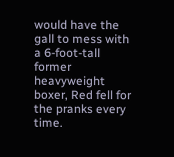would have the gall to mess with a 6-foot-tall former heavyweight boxer, Red fell for the pranks every time.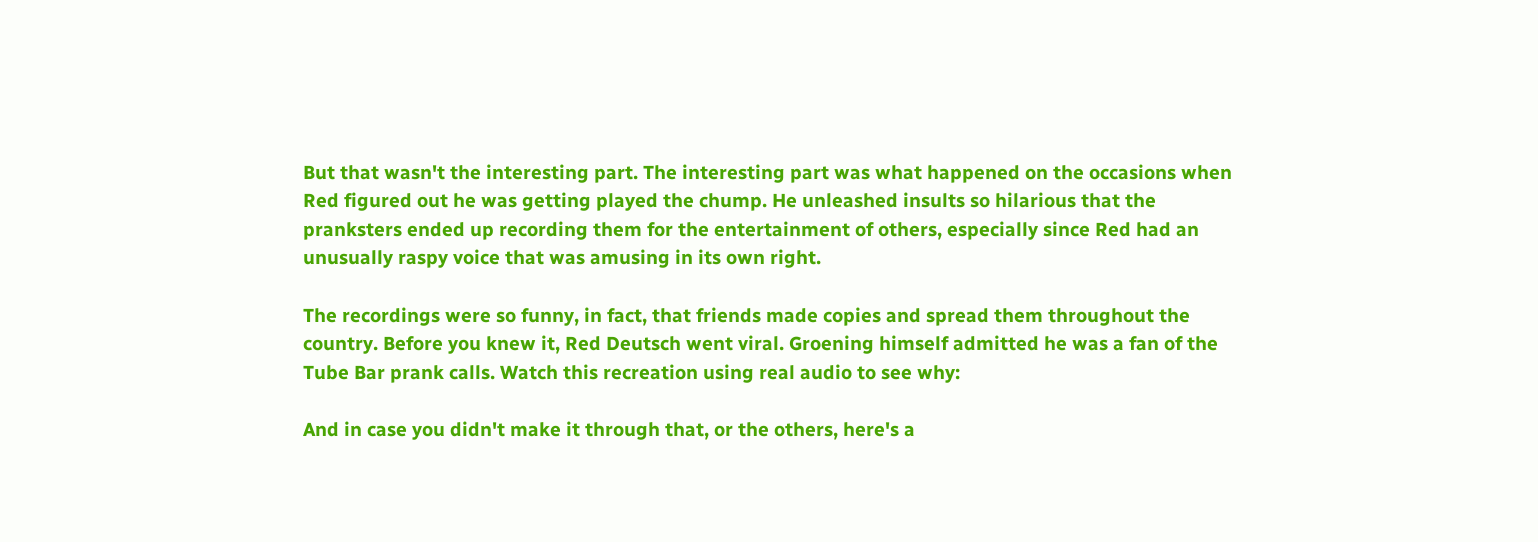But that wasn't the interesting part. The interesting part was what happened on the occasions when Red figured out he was getting played the chump. He unleashed insults so hilarious that the pranksters ended up recording them for the entertainment of others, especially since Red had an unusually raspy voice that was amusing in its own right.

The recordings were so funny, in fact, that friends made copies and spread them throughout the country. Before you knew it, Red Deutsch went viral. Groening himself admitted he was a fan of the Tube Bar prank calls. Watch this recreation using real audio to see why:

And in case you didn't make it through that, or the others, here's a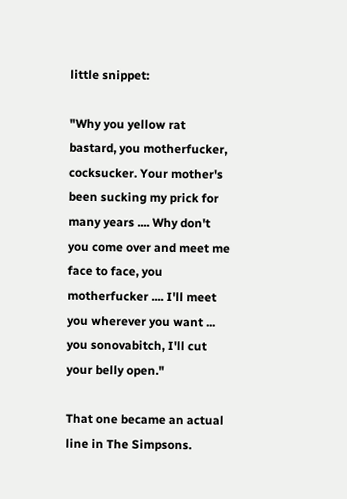little snippet:

"Why you yellow rat bastard, you motherfucker, cocksucker. Your mother's been sucking my prick for many years .... Why don't you come over and meet me face to face, you motherfucker .... I'll meet you wherever you want ... you sonovabitch, I'll cut your belly open."

That one became an actual line in The Simpsons.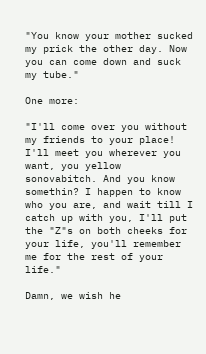"You know your mother sucked my prick the other day. Now you can come down and suck my tube."

One more:

"I'll come over you without my friends to your place! I'll meet you wherever you want, you yellow sonovabitch. And you know somethin? I happen to know who you are, and wait till I catch up with you, I'll put the "Z"s on both cheeks for your life, you'll remember me for the rest of your life."

Damn, we wish he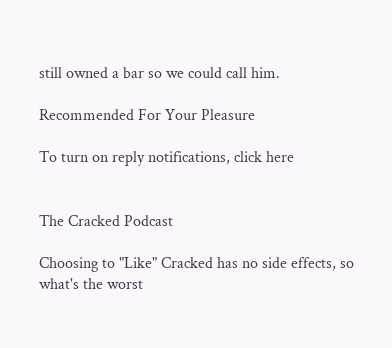still owned a bar so we could call him.

Recommended For Your Pleasure

To turn on reply notifications, click here


The Cracked Podcast

Choosing to "Like" Cracked has no side effects, so what's the worst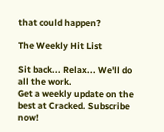that could happen?

The Weekly Hit List

Sit back... Relax... We'll do all the work.
Get a weekly update on the best at Cracked. Subscribe now!